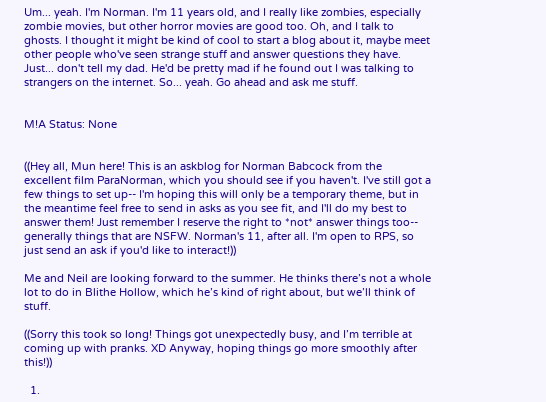Um... yeah. I'm Norman. I'm 11 years old, and I really like zombies, especially zombie movies, but other horror movies are good too. Oh, and I talk to ghosts. I thought it might be kind of cool to start a blog about it, maybe meet other people who've seen strange stuff and answer questions they have. Just... don't tell my dad. He'd be pretty mad if he found out I was talking to strangers on the internet. So... yeah. Go ahead and ask me stuff.


M!A Status: None


((Hey all, Mun here! This is an askblog for Norman Babcock from the excellent film ParaNorman, which you should see if you haven't. I've still got a few things to set up-- I'm hoping this will only be a temporary theme, but in the meantime feel free to send in asks as you see fit, and I'll do my best to answer them! Just remember I reserve the right to *not* answer things too-- generally things that are NSFW. Norman's 11, after all. I'm open to RPS, so just send an ask if you'd like to interact!))

Me and Neil are looking forward to the summer. He thinks there’s not a whole lot to do in Blithe Hollow, which he’s kind of right about, but we’ll think of stuff.

((Sorry this took so long! Things got unexpectedly busy, and I’m terrible at coming up with pranks. XD Anyway, hoping things go more smoothly after this!))

  1.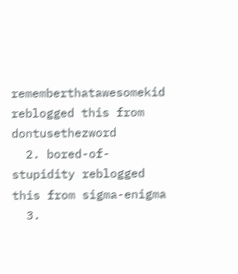rememberthatawesomekid reblogged this from dontusethezword
  2. bored-of-stupidity reblogged this from sigma-enigma
  3.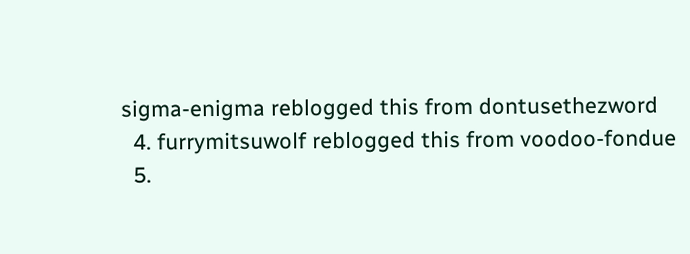sigma-enigma reblogged this from dontusethezword
  4. furrymitsuwolf reblogged this from voodoo-fondue
  5.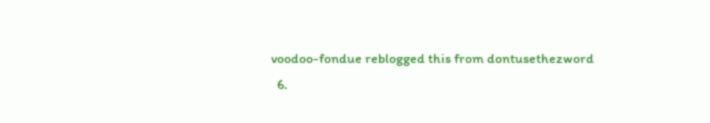voodoo-fondue reblogged this from dontusethezword
  6.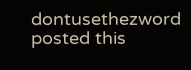dontusethezword posted this